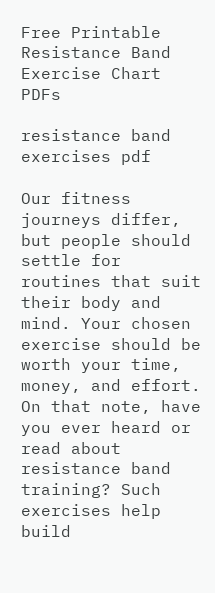Free Printable Resistance Band Exercise Chart PDFs

resistance band exercises pdf

Our fitness journeys differ, but people should settle for routines that suit their body and mind. Your chosen exercise should be worth your time, money, and effort. On that note, have you ever heard or read about resistance band training? Such exercises help build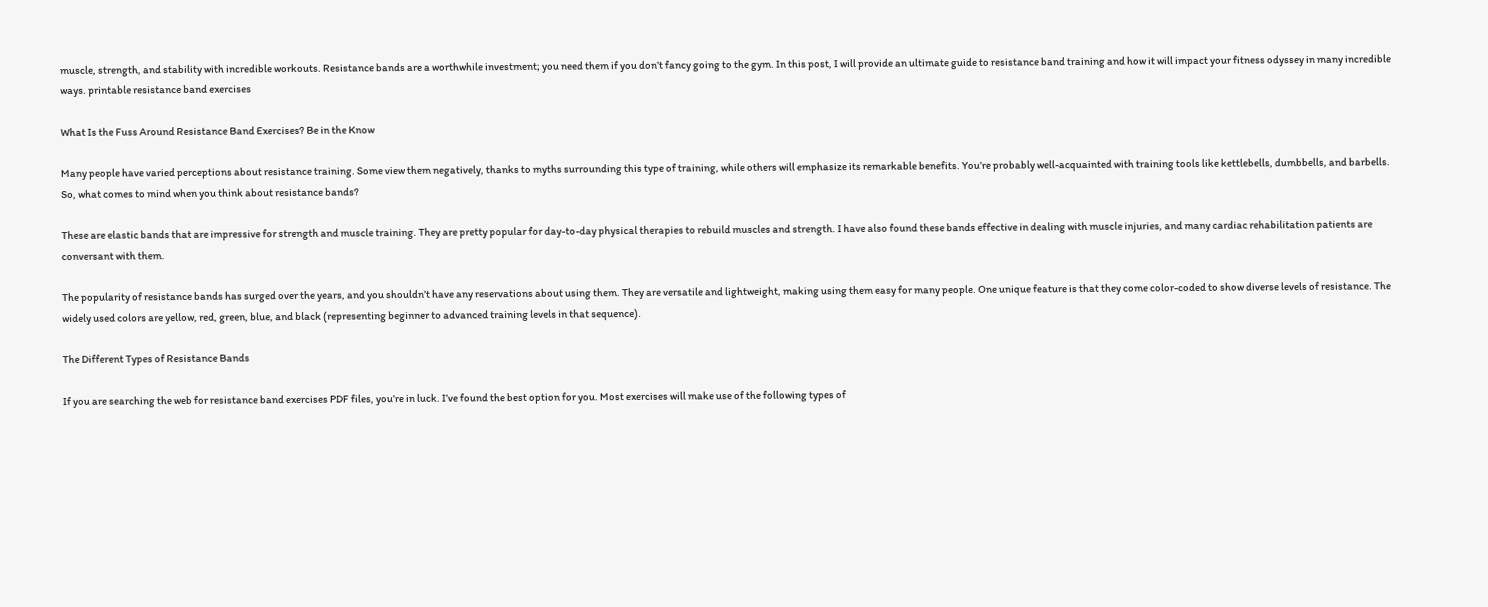muscle, strength, and stability with incredible workouts. Resistance bands are a worthwhile investment; you need them if you don’t fancy going to the gym. In this post, I will provide an ultimate guide to resistance band training and how it will impact your fitness odyssey in many incredible ways. printable resistance band exercises

What Is the Fuss Around Resistance Band Exercises? Be in the Know

Many people have varied perceptions about resistance training. Some view them negatively, thanks to myths surrounding this type of training, while others will emphasize its remarkable benefits. You’re probably well-acquainted with training tools like kettlebells, dumbbells, and barbells. So, what comes to mind when you think about resistance bands?

These are elastic bands that are impressive for strength and muscle training. They are pretty popular for day-to-day physical therapies to rebuild muscles and strength. I have also found these bands effective in dealing with muscle injuries, and many cardiac rehabilitation patients are conversant with them.

The popularity of resistance bands has surged over the years, and you shouldn’t have any reservations about using them. They are versatile and lightweight, making using them easy for many people. One unique feature is that they come color-coded to show diverse levels of resistance. The widely used colors are yellow, red, green, blue, and black (representing beginner to advanced training levels in that sequence).

The Different Types of Resistance Bands

If you are searching the web for resistance band exercises PDF files, you’re in luck. I’ve found the best option for you. Most exercises will make use of the following types of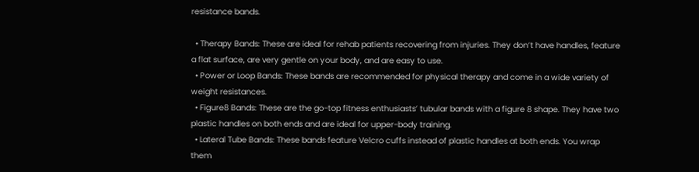resistance bands.

  • Therapy Bands: These are ideal for rehab patients recovering from injuries. They don’t have handles, feature a flat surface, are very gentle on your body, and are easy to use.
  • Power or Loop Bands: These bands are recommended for physical therapy and come in a wide variety of weight resistances.
  • Figure8 Bands: These are the go-top fitness enthusiasts’ tubular bands with a figure 8 shape. They have two plastic handles on both ends and are ideal for upper-body training.
  • Lateral Tube Bands: These bands feature Velcro cuffs instead of plastic handles at both ends. You wrap them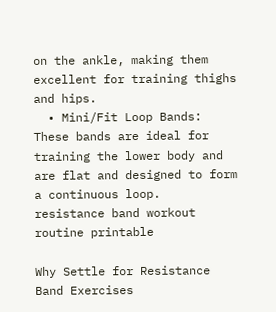on the ankle, making them excellent for training thighs and hips.
  • Mini/Fit Loop Bands: These bands are ideal for training the lower body and are flat and designed to form a continuous loop.  resistance band workout routine printable

Why Settle for Resistance Band Exercises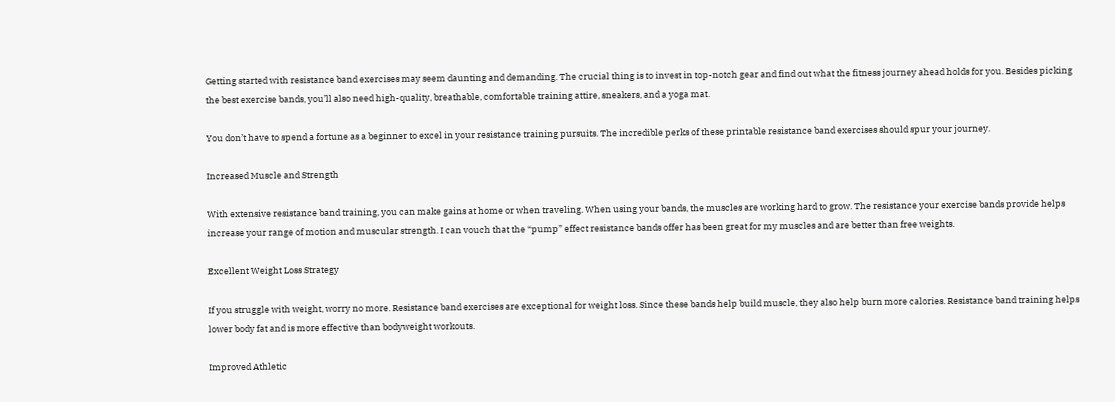Getting started with resistance band exercises may seem daunting and demanding. The crucial thing is to invest in top-notch gear and find out what the fitness journey ahead holds for you. Besides picking the best exercise bands, you’ll also need high-quality, breathable, comfortable training attire, sneakers, and a yoga mat.

You don’t have to spend a fortune as a beginner to excel in your resistance training pursuits. The incredible perks of these printable resistance band exercises should spur your journey.

Increased Muscle and Strength

With extensive resistance band training, you can make gains at home or when traveling. When using your bands, the muscles are working hard to grow. The resistance your exercise bands provide helps increase your range of motion and muscular strength. I can vouch that the “pump” effect resistance bands offer has been great for my muscles and are better than free weights.

Excellent Weight Loss Strategy

If you struggle with weight, worry no more. Resistance band exercises are exceptional for weight loss. Since these bands help build muscle, they also help burn more calories. Resistance band training helps lower body fat and is more effective than bodyweight workouts.

Improved Athletic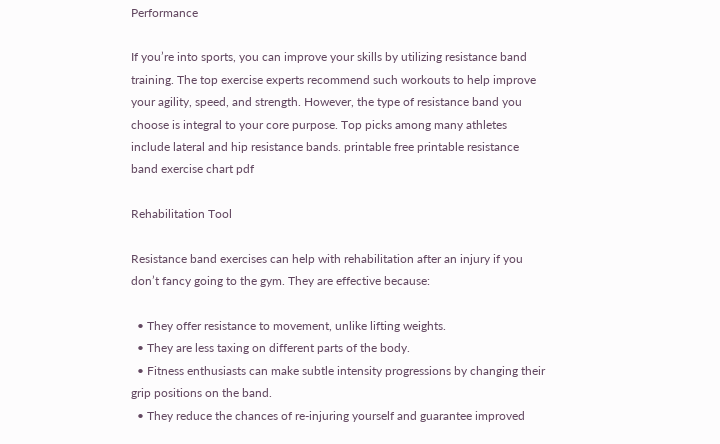Performance

If you’re into sports, you can improve your skills by utilizing resistance band training. The top exercise experts recommend such workouts to help improve your agility, speed, and strength. However, the type of resistance band you choose is integral to your core purpose. Top picks among many athletes include lateral and hip resistance bands. printable free printable resistance band exercise chart pdf

Rehabilitation Tool

Resistance band exercises can help with rehabilitation after an injury if you don’t fancy going to the gym. They are effective because:

  • They offer resistance to movement, unlike lifting weights.
  • They are less taxing on different parts of the body.
  • Fitness enthusiasts can make subtle intensity progressions by changing their grip positions on the band.
  • They reduce the chances of re-injuring yourself and guarantee improved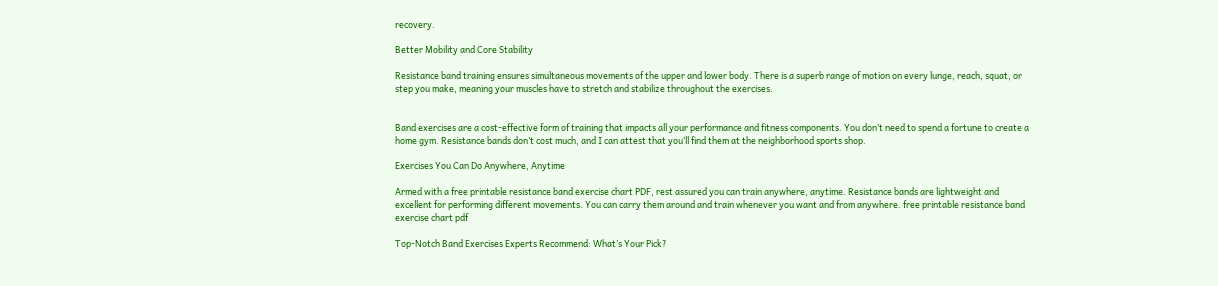recovery.

Better Mobility and Core Stability

Resistance band training ensures simultaneous movements of the upper and lower body. There is a superb range of motion on every lunge, reach, squat, or step you make, meaning your muscles have to stretch and stabilize throughout the exercises.


Band exercises are a cost-effective form of training that impacts all your performance and fitness components. You don’t need to spend a fortune to create a home gym. Resistance bands don’t cost much, and I can attest that you’ll find them at the neighborhood sports shop.

Exercises You Can Do Anywhere, Anytime

Armed with a free printable resistance band exercise chart PDF, rest assured you can train anywhere, anytime. Resistance bands are lightweight and excellent for performing different movements. You can carry them around and train whenever you want and from anywhere. free printable resistance band exercise chart pdf

Top-Notch Band Exercises Experts Recommend: What’s Your Pick?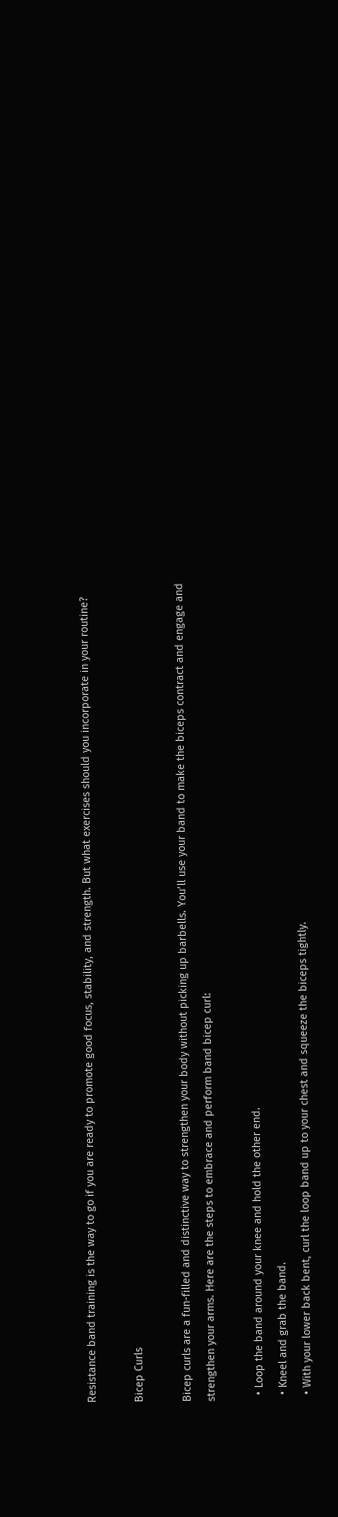Resistance band training is the way to go if you are ready to promote good focus, stability, and strength. But what exercises should you incorporate in your routine?

Bicep Curls

Bicep curls are a fun-filled and distinctive way to strengthen your body without picking up barbells. You’ll use your band to make the biceps contract and engage and strengthen your arms. Here are the steps to embrace and perform band bicep curl:

  • Loop the band around your knee and hold the other end.
  • Kneel and grab the band.
  • With your lower back bent, curl the loop band up to your chest and squeeze the biceps tightly.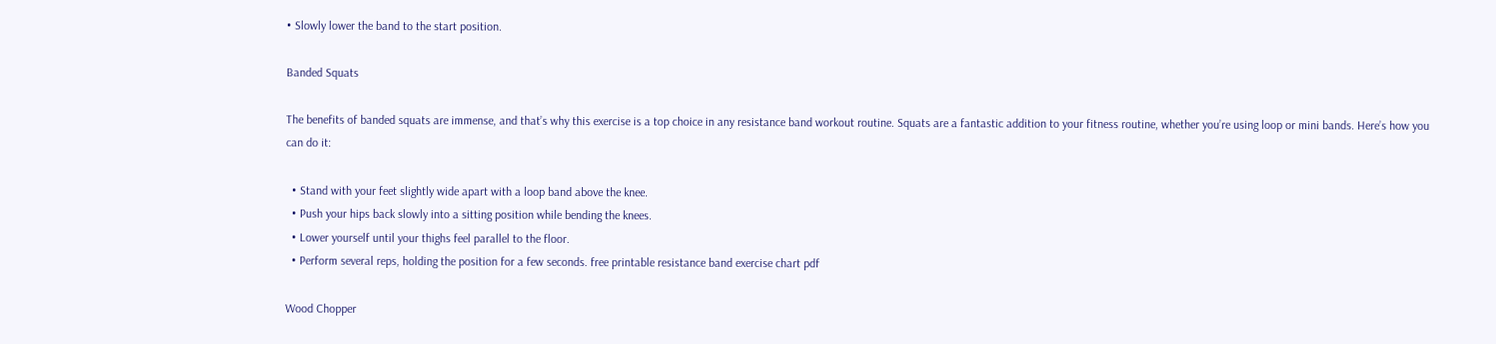• Slowly lower the band to the start position.

Banded Squats

The benefits of banded squats are immense, and that’s why this exercise is a top choice in any resistance band workout routine. Squats are a fantastic addition to your fitness routine, whether you’re using loop or mini bands. Here’s how you can do it:

  • Stand with your feet slightly wide apart with a loop band above the knee.
  • Push your hips back slowly into a sitting position while bending the knees.
  • Lower yourself until your thighs feel parallel to the floor.
  • Perform several reps, holding the position for a few seconds. free printable resistance band exercise chart pdf

Wood Chopper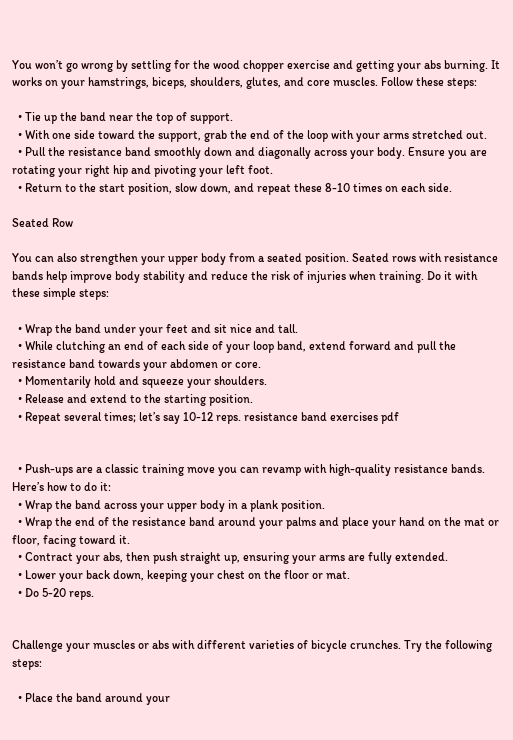You won’t go wrong by settling for the wood chopper exercise and getting your abs burning. It works on your hamstrings, biceps, shoulders, glutes, and core muscles. Follow these steps:

  • Tie up the band near the top of support.
  • With one side toward the support, grab the end of the loop with your arms stretched out.
  • Pull the resistance band smoothly down and diagonally across your body. Ensure you are rotating your right hip and pivoting your left foot.
  • Return to the start position, slow down, and repeat these 8-10 times on each side.

Seated Row

You can also strengthen your upper body from a seated position. Seated rows with resistance bands help improve body stability and reduce the risk of injuries when training. Do it with these simple steps:

  • Wrap the band under your feet and sit nice and tall.
  • While clutching an end of each side of your loop band, extend forward and pull the resistance band towards your abdomen or core.
  • Momentarily hold and squeeze your shoulders.
  • Release and extend to the starting position.
  • Repeat several times; let’s say 10-12 reps. resistance band exercises pdf


  • Push-ups are a classic training move you can revamp with high-quality resistance bands. Here’s how to do it:
  • Wrap the band across your upper body in a plank position.
  • Wrap the end of the resistance band around your palms and place your hand on the mat or floor, facing toward it.
  • Contract your abs, then push straight up, ensuring your arms are fully extended.
  • Lower your back down, keeping your chest on the floor or mat.
  • Do 5-20 reps.


Challenge your muscles or abs with different varieties of bicycle crunches. Try the following steps:

  • Place the band around your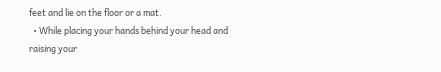feet and lie on the floor or a mat.
  • While placing your hands behind your head and raising your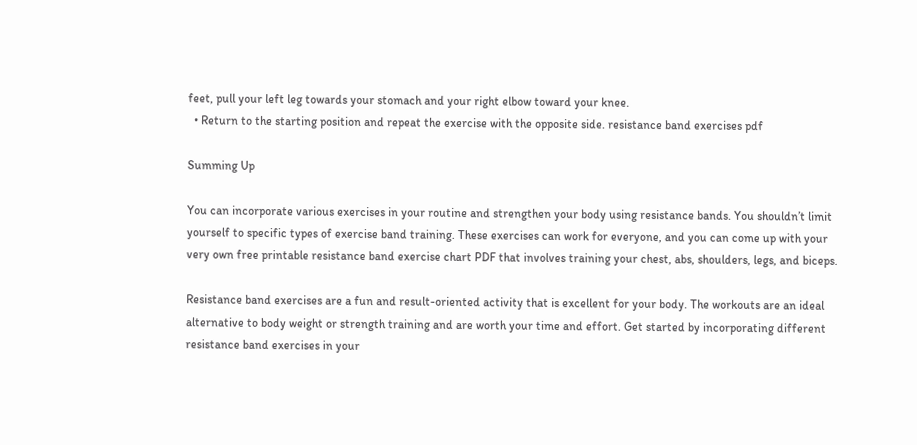feet, pull your left leg towards your stomach and your right elbow toward your knee.
  • Return to the starting position and repeat the exercise with the opposite side. resistance band exercises pdf

Summing Up

You can incorporate various exercises in your routine and strengthen your body using resistance bands. You shouldn’t limit yourself to specific types of exercise band training. These exercises can work for everyone, and you can come up with your very own free printable resistance band exercise chart PDF that involves training your chest, abs, shoulders, legs, and biceps.

Resistance band exercises are a fun and result-oriented activity that is excellent for your body. The workouts are an ideal alternative to body weight or strength training and are worth your time and effort. Get started by incorporating different resistance band exercises in your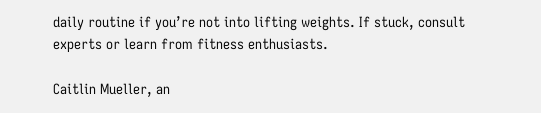daily routine if you’re not into lifting weights. If stuck, consult experts or learn from fitness enthusiasts.

Caitlin Mueller, an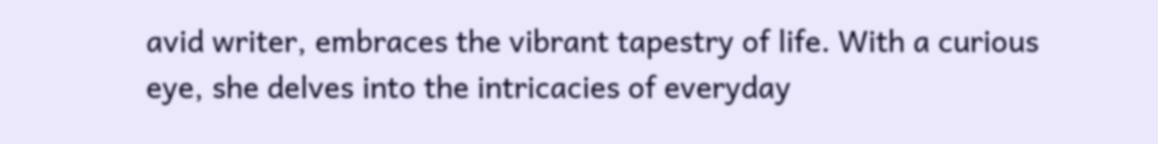avid writer, embraces the vibrant tapestry of life. With a curious eye, she delves into the intricacies of everyday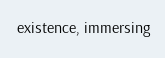existence, immersing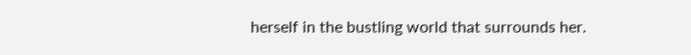herself in the bustling world that surrounds her.